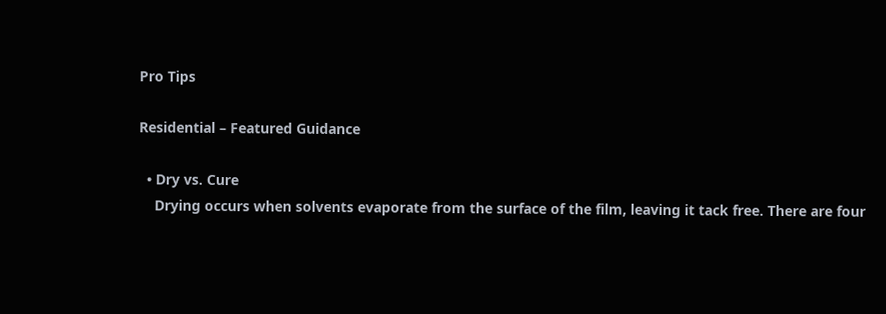Pro Tips

Residential – Featured Guidance

  • Dry vs. Cure
    Drying occurs when solvents evaporate from the surface of the film, leaving it tack free. There are four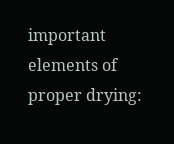important elements of proper drying: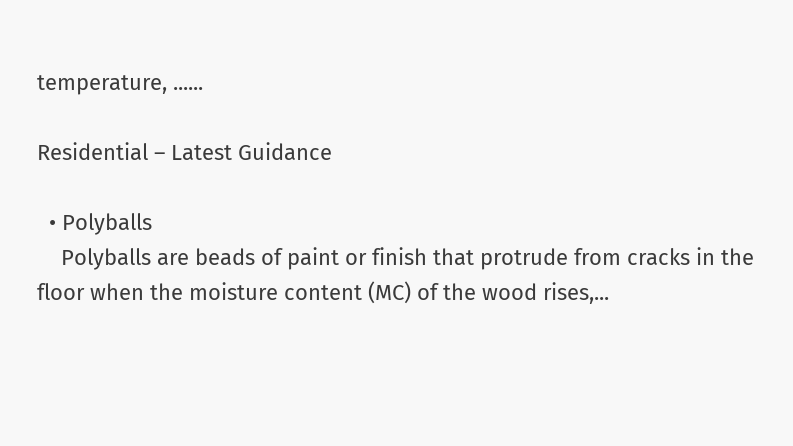temperature, ......

Residential – Latest Guidance

  • Polyballs
    Polyballs are beads of paint or finish that protrude from cracks in the floor when the moisture content (MC) of the wood rises,...